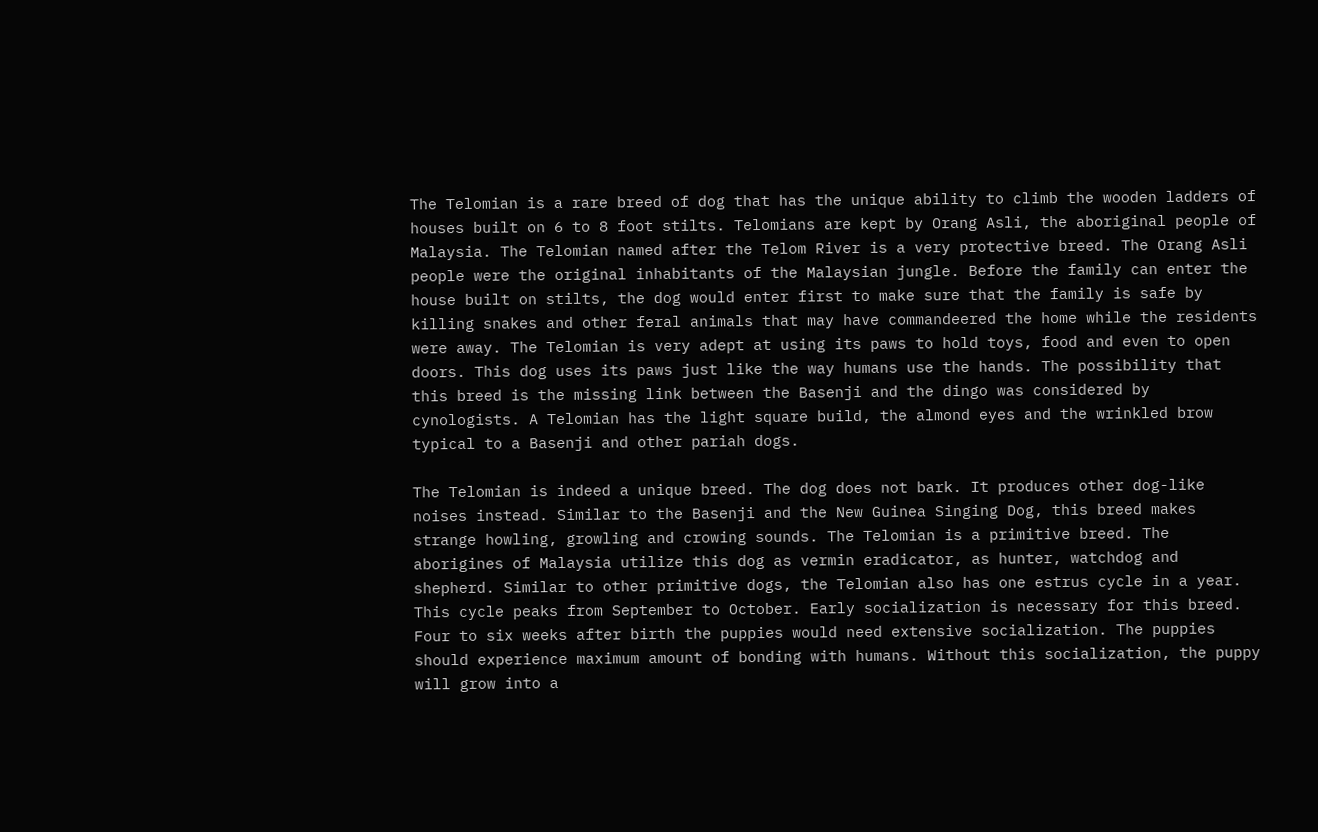The Telomian is a rare breed of dog that has the unique ability to climb the wooden ladders of houses built on 6 to 8 foot stilts. Telomians are kept by Orang Asli, the aboriginal people of Malaysia. The Telomian named after the Telom River is a very protective breed. The Orang Asli people were the original inhabitants of the Malaysian jungle. Before the family can enter the house built on stilts, the dog would enter first to make sure that the family is safe by killing snakes and other feral animals that may have commandeered the home while the residents were away. The Telomian is very adept at using its paws to hold toys, food and even to open doors. This dog uses its paws just like the way humans use the hands. The possibility that this breed is the missing link between the Basenji and the dingo was considered by cynologists. A Telomian has the light square build, the almond eyes and the wrinkled brow typical to a Basenji and other pariah dogs.

The Telomian is indeed a unique breed. The dog does not bark. It produces other dog-like noises instead. Similar to the Basenji and the New Guinea Singing Dog, this breed makes strange howling, growling and crowing sounds. The Telomian is a primitive breed. The aborigines of Malaysia utilize this dog as vermin eradicator, as hunter, watchdog and shepherd. Similar to other primitive dogs, the Telomian also has one estrus cycle in a year. This cycle peaks from September to October. Early socialization is necessary for this breed. Four to six weeks after birth the puppies would need extensive socialization. The puppies should experience maximum amount of bonding with humans. Without this socialization, the puppy will grow into a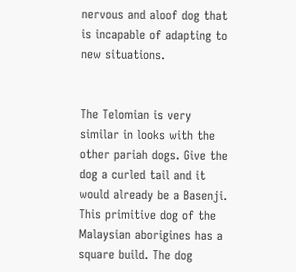nervous and aloof dog that is incapable of adapting to new situations.


The Telomian is very similar in looks with the other pariah dogs. Give the dog a curled tail and it would already be a Basenji. This primitive dog of the Malaysian aborigines has a square build. The dog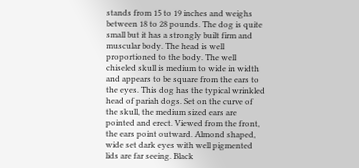stands from 15 to 19 inches and weighs between 18 to 28 pounds. The dog is quite small but it has a strongly built firm and muscular body. The head is well proportioned to the body. The well chiseled skull is medium to wide in width and appears to be square from the ears to the eyes. This dog has the typical wrinkled head of pariah dogs. Set on the curve of the skull, the medium sized ears are pointed and erect. Viewed from the front, the ears point outward. Almond shaped, wide set dark eyes with well pigmented lids are far seeing. Black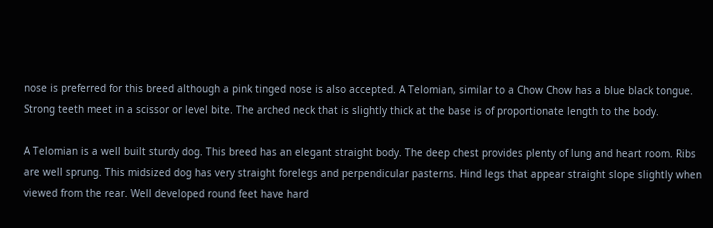nose is preferred for this breed although a pink tinged nose is also accepted. A Telomian, similar to a Chow Chow has a blue black tongue. Strong teeth meet in a scissor or level bite. The arched neck that is slightly thick at the base is of proportionate length to the body.

A Telomian is a well built sturdy dog. This breed has an elegant straight body. The deep chest provides plenty of lung and heart room. Ribs are well sprung. This midsized dog has very straight forelegs and perpendicular pasterns. Hind legs that appear straight slope slightly when viewed from the rear. Well developed round feet have hard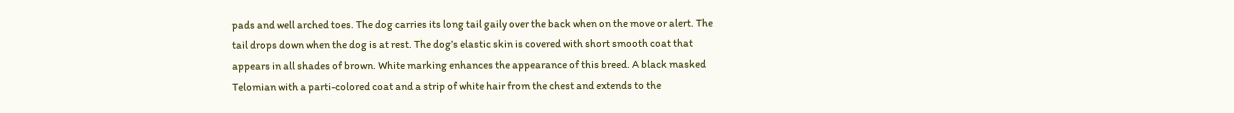pads and well arched toes. The dog carries its long tail gaily over the back when on the move or alert. The tail drops down when the dog is at rest. The dog’s elastic skin is covered with short smooth coat that appears in all shades of brown. White marking enhances the appearance of this breed. A black masked Telomian with a parti-colored coat and a strip of white hair from the chest and extends to the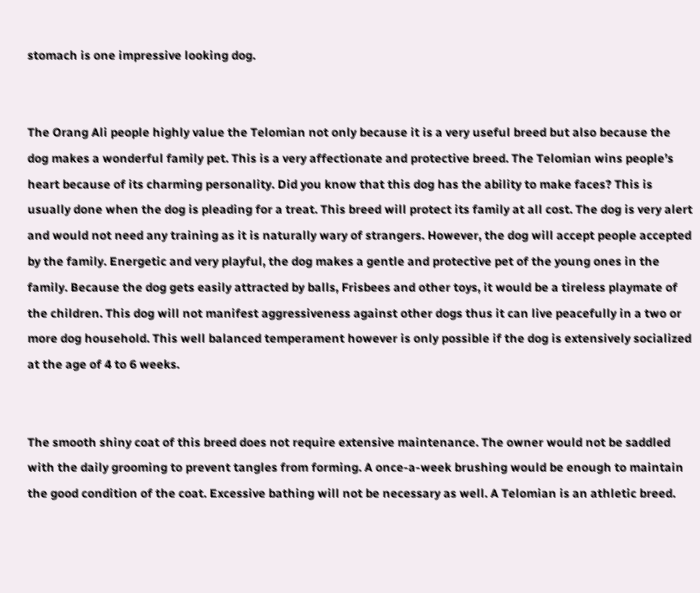stomach is one impressive looking dog.


The Orang Ali people highly value the Telomian not only because it is a very useful breed but also because the dog makes a wonderful family pet. This is a very affectionate and protective breed. The Telomian wins people’s heart because of its charming personality. Did you know that this dog has the ability to make faces? This is usually done when the dog is pleading for a treat. This breed will protect its family at all cost. The dog is very alert and would not need any training as it is naturally wary of strangers. However, the dog will accept people accepted by the family. Energetic and very playful, the dog makes a gentle and protective pet of the young ones in the family. Because the dog gets easily attracted by balls, Frisbees and other toys, it would be a tireless playmate of the children. This dog will not manifest aggressiveness against other dogs thus it can live peacefully in a two or more dog household. This well balanced temperament however is only possible if the dog is extensively socialized at the age of 4 to 6 weeks.


The smooth shiny coat of this breed does not require extensive maintenance. The owner would not be saddled with the daily grooming to prevent tangles from forming. A once-a-week brushing would be enough to maintain the good condition of the coat. Excessive bathing will not be necessary as well. A Telomian is an athletic breed.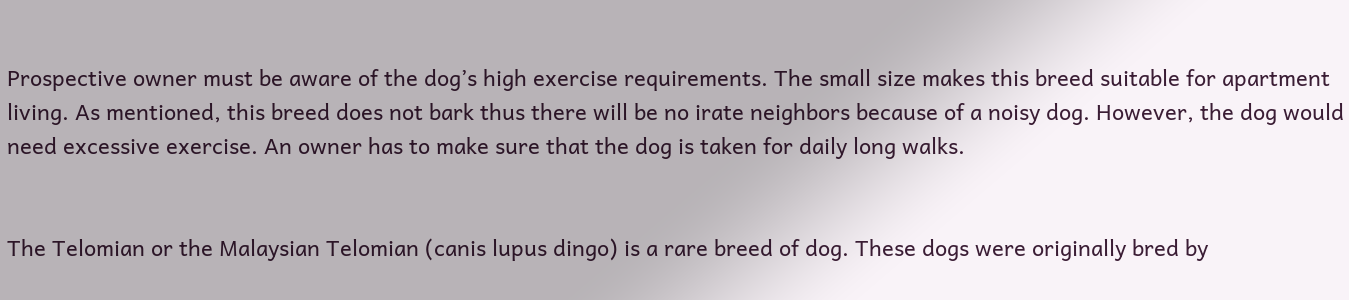Prospective owner must be aware of the dog’s high exercise requirements. The small size makes this breed suitable for apartment living. As mentioned, this breed does not bark thus there will be no irate neighbors because of a noisy dog. However, the dog would need excessive exercise. An owner has to make sure that the dog is taken for daily long walks.


The Telomian or the Malaysian Telomian (canis lupus dingo) is a rare breed of dog. These dogs were originally bred by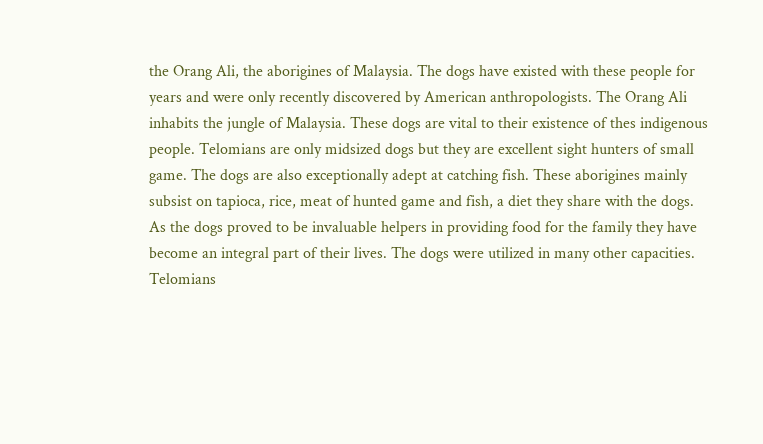the Orang Ali, the aborigines of Malaysia. The dogs have existed with these people for years and were only recently discovered by American anthropologists. The Orang Ali inhabits the jungle of Malaysia. These dogs are vital to their existence of thes indigenous people. Telomians are only midsized dogs but they are excellent sight hunters of small game. The dogs are also exceptionally adept at catching fish. These aborigines mainly subsist on tapioca, rice, meat of hunted game and fish, a diet they share with the dogs. As the dogs proved to be invaluable helpers in providing food for the family they have become an integral part of their lives. The dogs were utilized in many other capacities. Telomians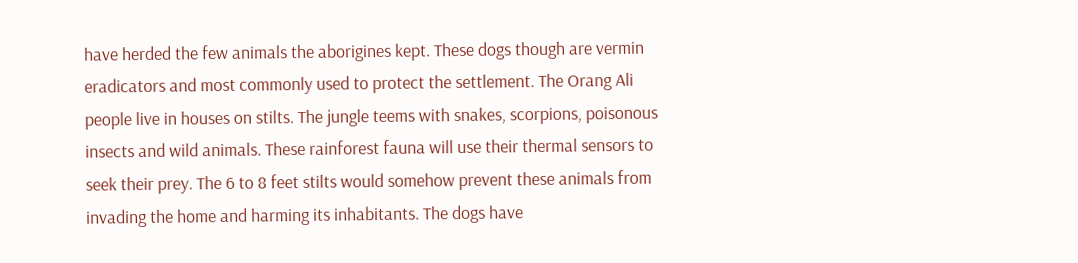have herded the few animals the aborigines kept. These dogs though are vermin eradicators and most commonly used to protect the settlement. The Orang Ali people live in houses on stilts. The jungle teems with snakes, scorpions, poisonous insects and wild animals. These rainforest fauna will use their thermal sensors to seek their prey. The 6 to 8 feet stilts would somehow prevent these animals from invading the home and harming its inhabitants. The dogs have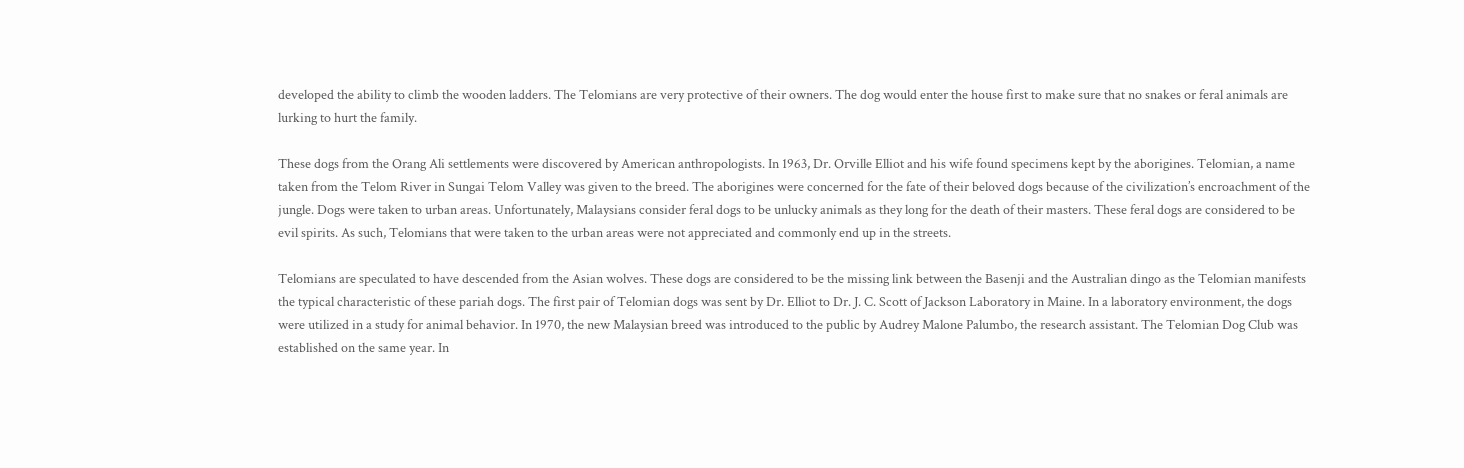developed the ability to climb the wooden ladders. The Telomians are very protective of their owners. The dog would enter the house first to make sure that no snakes or feral animals are lurking to hurt the family.

These dogs from the Orang Ali settlements were discovered by American anthropologists. In 1963, Dr. Orville Elliot and his wife found specimens kept by the aborigines. Telomian, a name taken from the Telom River in Sungai Telom Valley was given to the breed. The aborigines were concerned for the fate of their beloved dogs because of the civilization’s encroachment of the jungle. Dogs were taken to urban areas. Unfortunately, Malaysians consider feral dogs to be unlucky animals as they long for the death of their masters. These feral dogs are considered to be evil spirits. As such, Telomians that were taken to the urban areas were not appreciated and commonly end up in the streets.

Telomians are speculated to have descended from the Asian wolves. These dogs are considered to be the missing link between the Basenji and the Australian dingo as the Telomian manifests the typical characteristic of these pariah dogs. The first pair of Telomian dogs was sent by Dr. Elliot to Dr. J. C. Scott of Jackson Laboratory in Maine. In a laboratory environment, the dogs were utilized in a study for animal behavior. In 1970, the new Malaysian breed was introduced to the public by Audrey Malone Palumbo, the research assistant. The Telomian Dog Club was established on the same year. In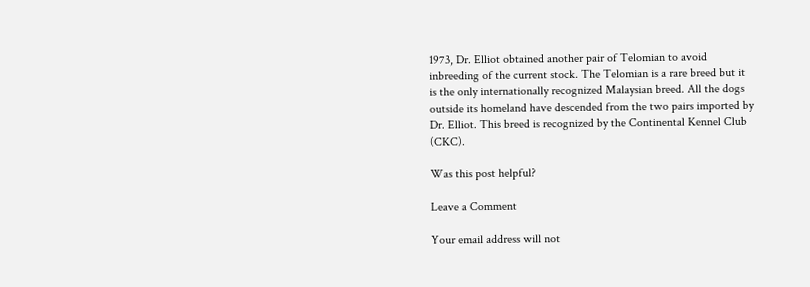1973, Dr. Elliot obtained another pair of Telomian to avoid inbreeding of the current stock. The Telomian is a rare breed but it is the only internationally recognized Malaysian breed. All the dogs outside its homeland have descended from the two pairs imported by Dr. Elliot. This breed is recognized by the Continental Kennel Club (CKC).

Was this post helpful?

Leave a Comment

Your email address will not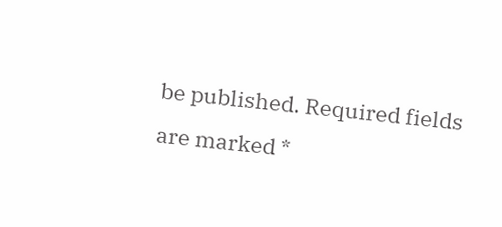be published. Required fields are marked *